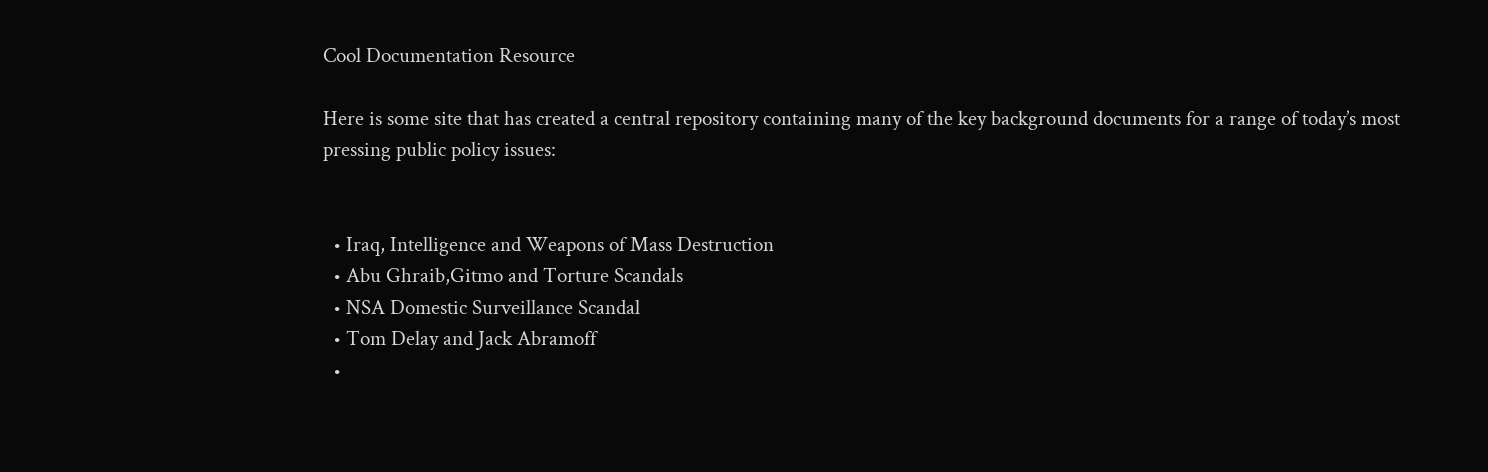Cool Documentation Resource

Here is some site that has created a central repository containing many of the key background documents for a range of today’s most pressing public policy issues:


  • Iraq, Intelligence and Weapons of Mass Destruction
  • Abu Ghraib,Gitmo and Torture Scandals
  • NSA Domestic Surveillance Scandal
  • Tom Delay and Jack Abramoff
  •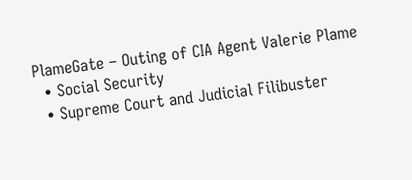PlameGate – Outing of CIA Agent Valerie Plame
  • Social Security
  • Supreme Court and Judicial Filibuster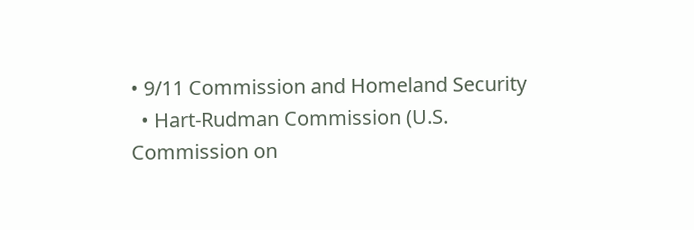• 9/11 Commission and Homeland Security
  • Hart-Rudman Commission (U.S. Commission on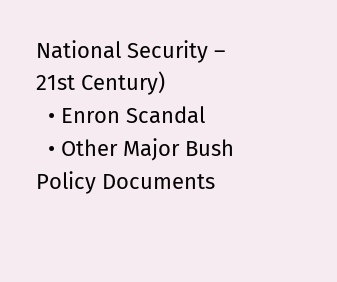National Security – 21st Century)
  • Enron Scandal
  • Other Major Bush Policy Documents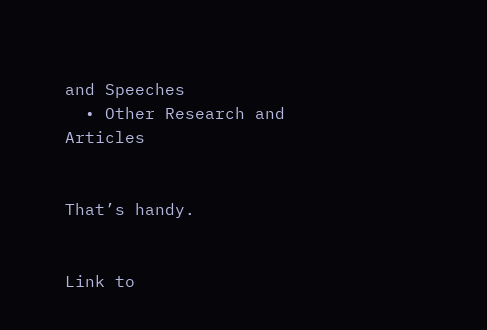and Speeches
  • Other Research and Articles


That’s handy.


Link to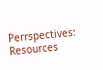Perrspectives: Resources